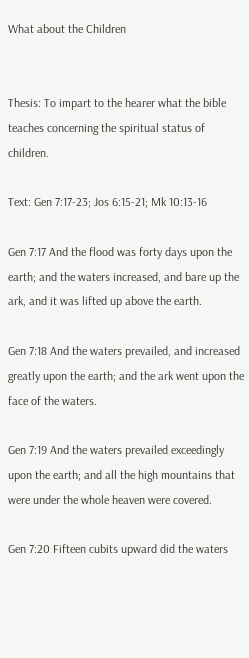What about the Children


Thesis: To impart to the hearer what the bible teaches concerning the spiritual status of children.

Text: Gen 7:17-23; Jos 6:15-21; Mk 10:13-16

Gen 7:17 And the flood was forty days upon the earth; and the waters increased, and bare up the ark, and it was lifted up above the earth.

Gen 7:18 And the waters prevailed, and increased greatly upon the earth; and the ark went upon the face of the waters.

Gen 7:19 And the waters prevailed exceedingly upon the earth; and all the high mountains that were under the whole heaven were covered.

Gen 7:20 Fifteen cubits upward did the waters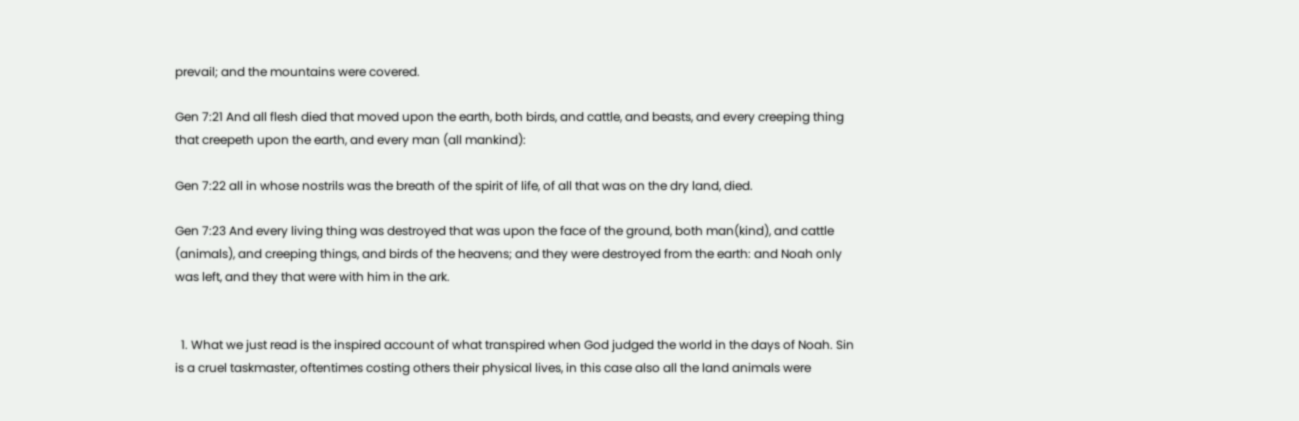prevail; and the mountains were covered.

Gen 7:21 And all flesh died that moved upon the earth, both birds, and cattle, and beasts, and every creeping thing that creepeth upon the earth, and every man (all mankind):

Gen 7:22 all in whose nostrils was the breath of the spirit of life, of all that was on the dry land, died.

Gen 7:23 And every living thing was destroyed that was upon the face of the ground, both man(kind), and cattle (animals), and creeping things, and birds of the heavens; and they were destroyed from the earth: and Noah only was left, and they that were with him in the ark.


  1. What we just read is the inspired account of what transpired when God judged the world in the days of Noah. Sin is a cruel taskmaster, oftentimes costing others their physical lives, in this case also all the land animals were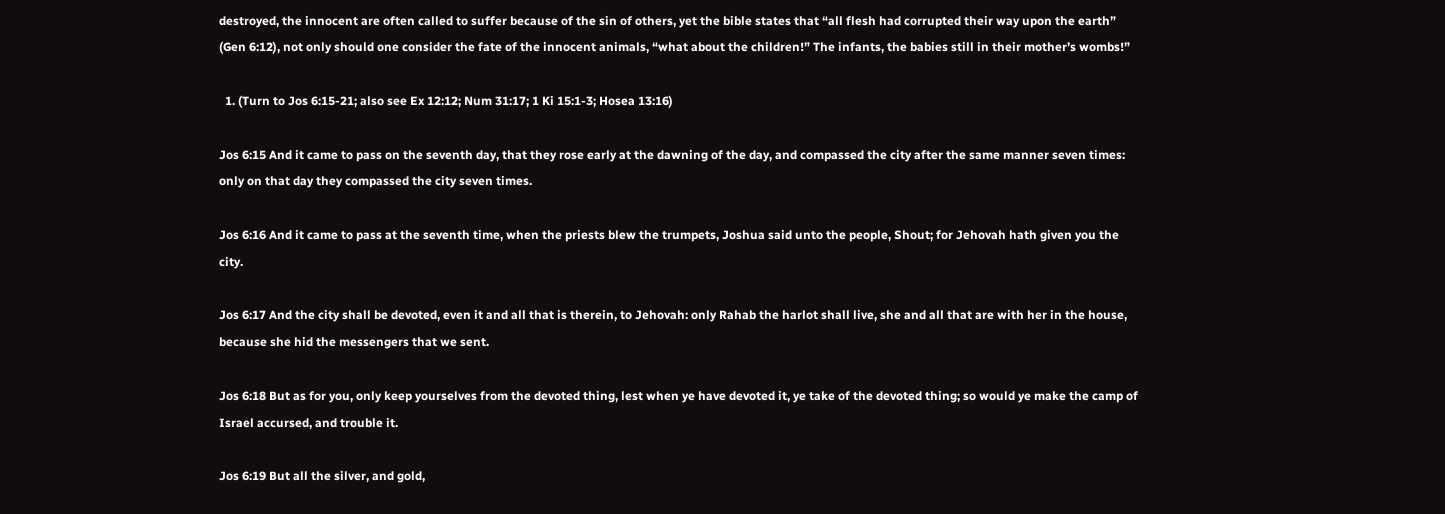destroyed, the innocent are often called to suffer because of the sin of others, yet the bible states that “all flesh had corrupted their way upon the earth” (Gen 6:12), not only should one consider the fate of the innocent animals, “what about the children!” The infants, the babies still in their mother’s wombs!”

  1. (Turn to Jos 6:15-21; also see Ex 12:12; Num 31:17; 1 Ki 15:1-3; Hosea 13:16)

Jos 6:15 And it came to pass on the seventh day, that they rose early at the dawning of the day, and compassed the city after the same manner seven times: only on that day they compassed the city seven times.

Jos 6:16 And it came to pass at the seventh time, when the priests blew the trumpets, Joshua said unto the people, Shout; for Jehovah hath given you the city.

Jos 6:17 And the city shall be devoted, even it and all that is therein, to Jehovah: only Rahab the harlot shall live, she and all that are with her in the house, because she hid the messengers that we sent.

Jos 6:18 But as for you, only keep yourselves from the devoted thing, lest when ye have devoted it, ye take of the devoted thing; so would ye make the camp of Israel accursed, and trouble it.

Jos 6:19 But all the silver, and gold,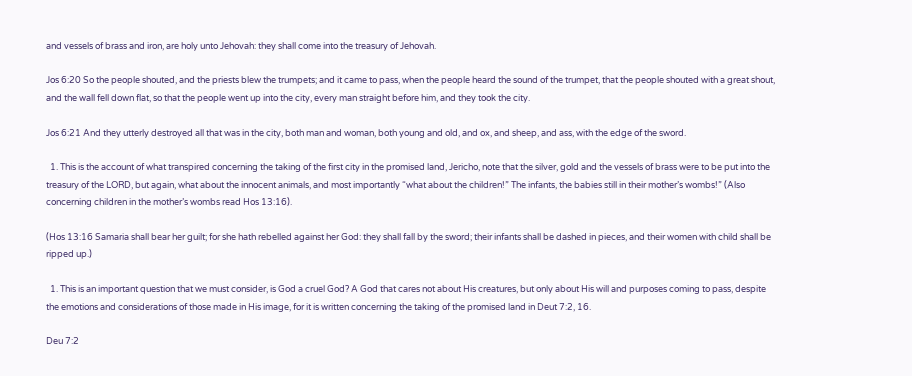and vessels of brass and iron, are holy unto Jehovah: they shall come into the treasury of Jehovah.

Jos 6:20 So the people shouted, and the priests blew the trumpets; and it came to pass, when the people heard the sound of the trumpet, that the people shouted with a great shout, and the wall fell down flat, so that the people went up into the city, every man straight before him, and they took the city.

Jos 6:21 And they utterly destroyed all that was in the city, both man and woman, both young and old, and ox, and sheep, and ass, with the edge of the sword.

  1. This is the account of what transpired concerning the taking of the first city in the promised land, Jericho, note that the silver, gold and the vessels of brass were to be put into the treasury of the LORD, but again, what about the innocent animals, and most importantly “what about the children!” The infants, the babies still in their mother’s wombs!” (Also concerning children in the mother’s wombs read Hos 13:16).

(Hos 13:16 Samaria shall bear her guilt; for she hath rebelled against her God: they shall fall by the sword; their infants shall be dashed in pieces, and their women with child shall be ripped up.)

  1. This is an important question that we must consider, is God a cruel God? A God that cares not about His creatures, but only about His will and purposes coming to pass, despite the emotions and considerations of those made in His image, for it is written concerning the taking of the promised land in Deut 7:2, 16.

Deu 7:2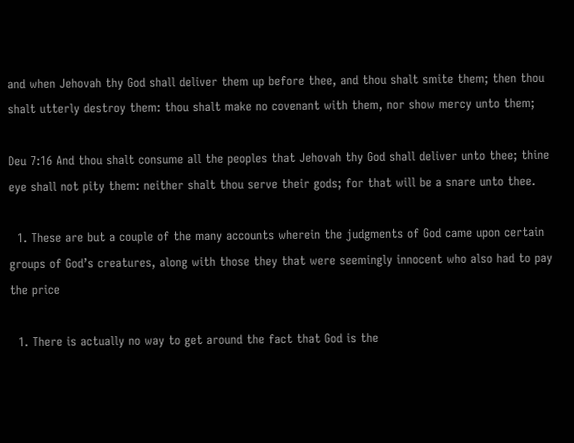and when Jehovah thy God shall deliver them up before thee, and thou shalt smite them; then thou shalt utterly destroy them: thou shalt make no covenant with them, nor show mercy unto them;

Deu 7:16 And thou shalt consume all the peoples that Jehovah thy God shall deliver unto thee; thine eye shall not pity them: neither shalt thou serve their gods; for that will be a snare unto thee.

  1. These are but a couple of the many accounts wherein the judgments of God came upon certain groups of God’s creatures, along with those they that were seemingly innocent who also had to pay the price

  1. There is actually no way to get around the fact that God is the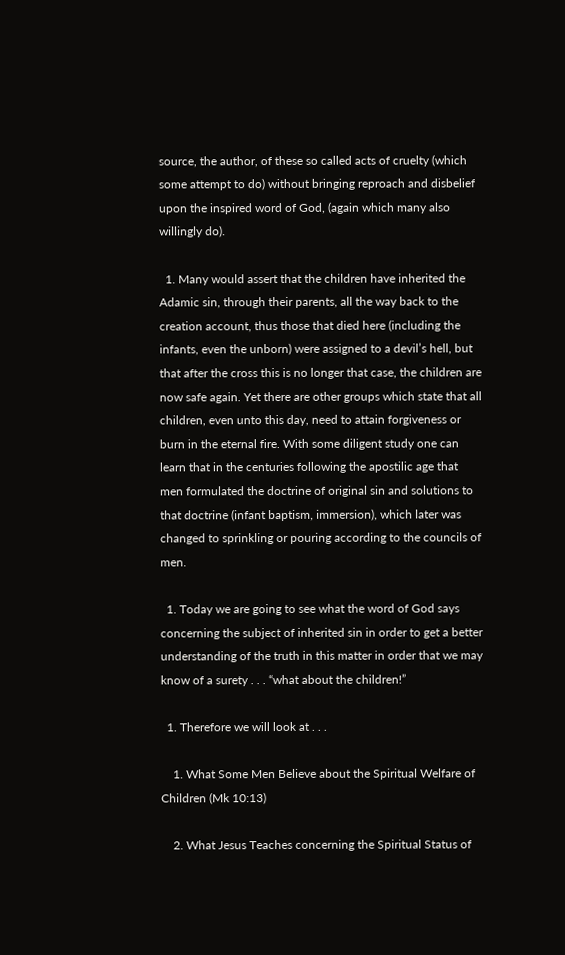source, the author, of these so called acts of cruelty (which some attempt to do) without bringing reproach and disbelief upon the inspired word of God, (again which many also willingly do).

  1. Many would assert that the children have inherited the Adamic sin, through their parents, all the way back to the creation account, thus those that died here (including the infants, even the unborn) were assigned to a devil’s hell, but that after the cross this is no longer that case, the children are now safe again. Yet there are other groups which state that all children, even unto this day, need to attain forgiveness or burn in the eternal fire. With some diligent study one can learn that in the centuries following the apostilic age that men formulated the doctrine of original sin and solutions to that doctrine (infant baptism, immersion), which later was changed to sprinkling or pouring according to the councils of men.

  1. Today we are going to see what the word of God says concerning the subject of inherited sin in order to get a better understanding of the truth in this matter in order that we may know of a surety . . . “what about the children!”

  1. Therefore we will look at . . .

    1. What Some Men Believe about the Spiritual Welfare of Children (Mk 10:13)

    2. What Jesus Teaches concerning the Spiritual Status of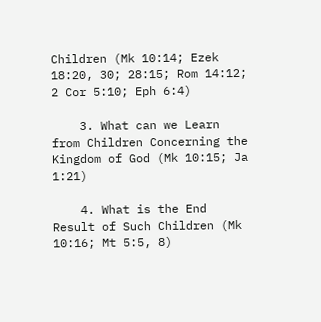Children (Mk 10:14; Ezek 18:20, 30; 28:15; Rom 14:12; 2 Cor 5:10; Eph 6:4)

    3. What can we Learn from Children Concerning the Kingdom of God (Mk 10:15; Ja 1:21)

    4. What is the End Result of Such Children (Mk 10:16; Mt 5:5, 8)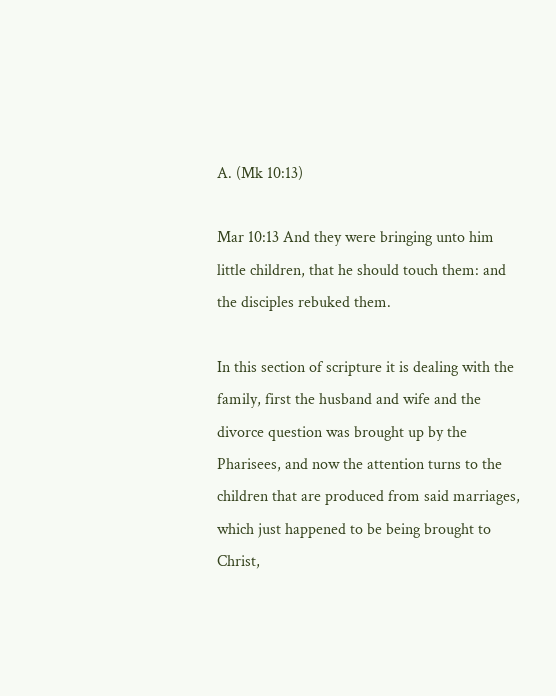A. (Mk 10:13)

Mar 10:13 And they were bringing unto him little children, that he should touch them: and the disciples rebuked them.

In this section of scripture it is dealing with the family, first the husband and wife and the divorce question was brought up by the Pharisees, and now the attention turns to the children that are produced from said marriages, which just happened to be being brought to Christ,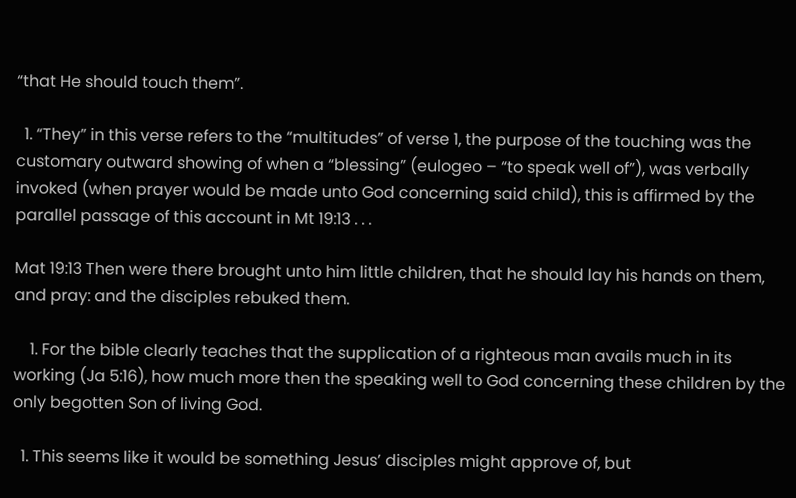“that He should touch them”.

  1. “They” in this verse refers to the “multitudes” of verse 1, the purpose of the touching was the customary outward showing of when a “blessing” (eulogeo – “to speak well of”), was verbally invoked (when prayer would be made unto God concerning said child), this is affirmed by the parallel passage of this account in Mt 19:13 . . .

Mat 19:13 Then were there brought unto him little children, that he should lay his hands on them, and pray: and the disciples rebuked them.

    1. For the bible clearly teaches that the supplication of a righteous man avails much in its working (Ja 5:16), how much more then the speaking well to God concerning these children by the only begotten Son of living God.

  1. This seems like it would be something Jesus’ disciples might approve of, but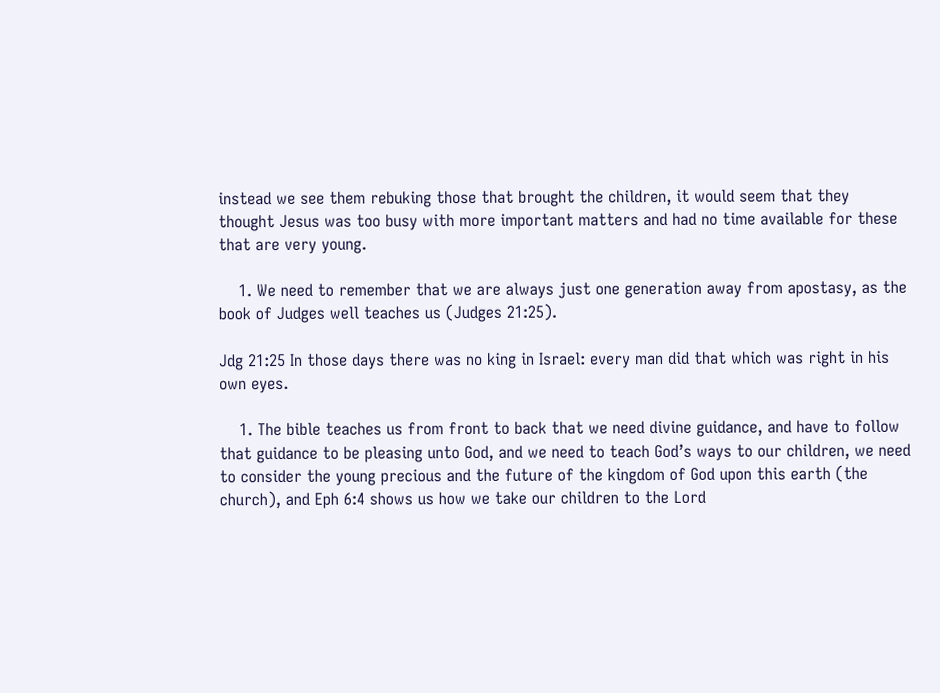instead we see them rebuking those that brought the children, it would seem that they thought Jesus was too busy with more important matters and had no time available for these that are very young.

    1. We need to remember that we are always just one generation away from apostasy, as the book of Judges well teaches us (Judges 21:25).

Jdg 21:25 In those days there was no king in Israel: every man did that which was right in his own eyes.

    1. The bible teaches us from front to back that we need divine guidance, and have to follow that guidance to be pleasing unto God, and we need to teach God’s ways to our children, we need to consider the young precious and the future of the kingdom of God upon this earth (the church), and Eph 6:4 shows us how we take our children to the Lord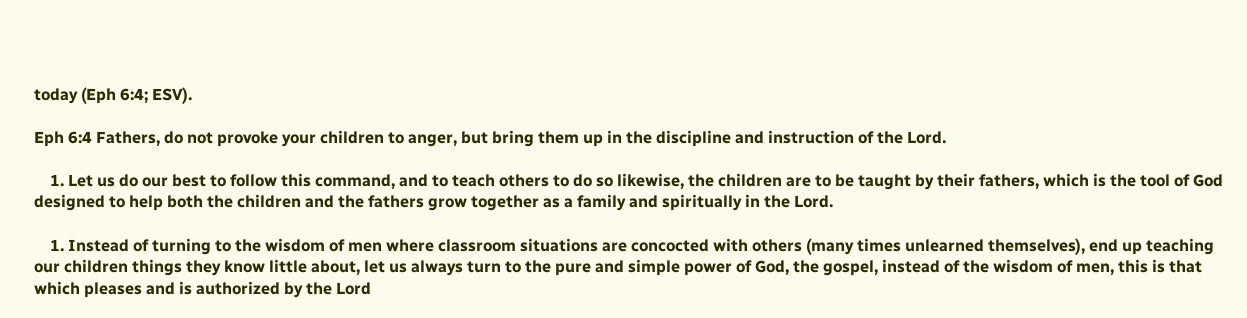today (Eph 6:4; ESV).

Eph 6:4 Fathers, do not provoke your children to anger, but bring them up in the discipline and instruction of the Lord.

    1. Let us do our best to follow this command, and to teach others to do so likewise, the children are to be taught by their fathers, which is the tool of God designed to help both the children and the fathers grow together as a family and spiritually in the Lord.

    1. Instead of turning to the wisdom of men where classroom situations are concocted with others (many times unlearned themselves), end up teaching our children things they know little about, let us always turn to the pure and simple power of God, the gospel, instead of the wisdom of men, this is that which pleases and is authorized by the Lord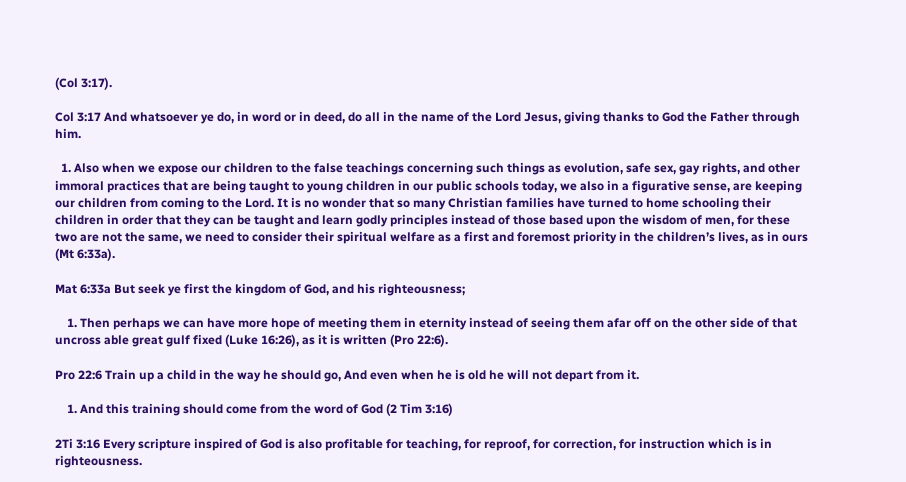(Col 3:17).

Col 3:17 And whatsoever ye do, in word or in deed, do all in the name of the Lord Jesus, giving thanks to God the Father through him.

  1. Also when we expose our children to the false teachings concerning such things as evolution, safe sex, gay rights, and other immoral practices that are being taught to young children in our public schools today, we also in a figurative sense, are keeping our children from coming to the Lord. It is no wonder that so many Christian families have turned to home schooling their children in order that they can be taught and learn godly principles instead of those based upon the wisdom of men, for these two are not the same, we need to consider their spiritual welfare as a first and foremost priority in the children’s lives, as in ours (Mt 6:33a).

Mat 6:33a But seek ye first the kingdom of God, and his righteousness;

    1. Then perhaps we can have more hope of meeting them in eternity instead of seeing them afar off on the other side of that uncross able great gulf fixed (Luke 16:26), as it is written (Pro 22:6).

Pro 22:6 Train up a child in the way he should go, And even when he is old he will not depart from it.

    1. And this training should come from the word of God (2 Tim 3:16)

2Ti 3:16 Every scripture inspired of God is also profitable for teaching, for reproof, for correction, for instruction which is in righteousness.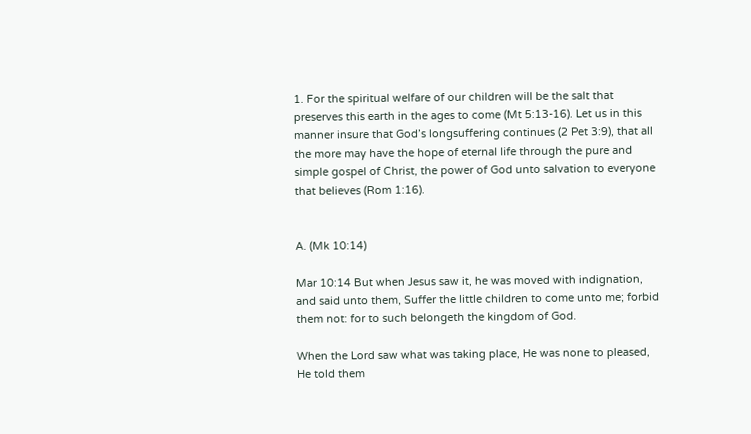1. For the spiritual welfare of our children will be the salt that preserves this earth in the ages to come (Mt 5:13-16). Let us in this manner insure that God’s longsuffering continues (2 Pet 3:9), that all the more may have the hope of eternal life through the pure and simple gospel of Christ, the power of God unto salvation to everyone that believes (Rom 1:16).


A. (Mk 10:14)

Mar 10:14 But when Jesus saw it, he was moved with indignation, and said unto them, Suffer the little children to come unto me; forbid them not: for to such belongeth the kingdom of God.

When the Lord saw what was taking place, He was none to pleased, He told them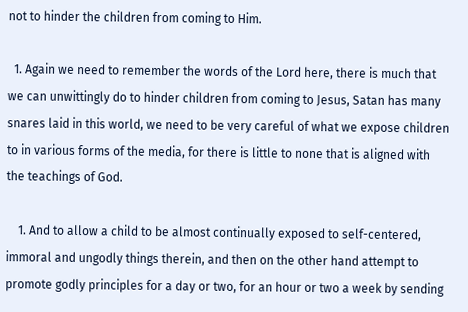not to hinder the children from coming to Him.

  1. Again we need to remember the words of the Lord here, there is much that we can unwittingly do to hinder children from coming to Jesus, Satan has many snares laid in this world, we need to be very careful of what we expose children to in various forms of the media, for there is little to none that is aligned with the teachings of God.

    1. And to allow a child to be almost continually exposed to self-centered, immoral and ungodly things therein, and then on the other hand attempt to promote godly principles for a day or two, for an hour or two a week by sending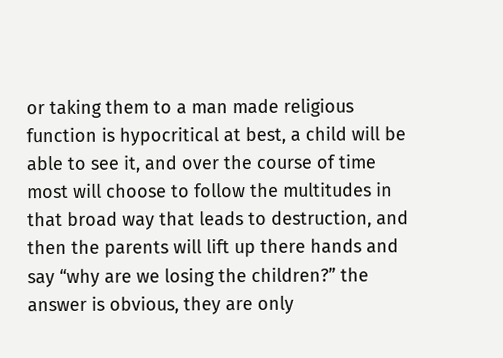or taking them to a man made religious function is hypocritical at best, a child will be able to see it, and over the course of time most will choose to follow the multitudes in that broad way that leads to destruction, and then the parents will lift up there hands and say “why are we losing the children?” the answer is obvious, they are only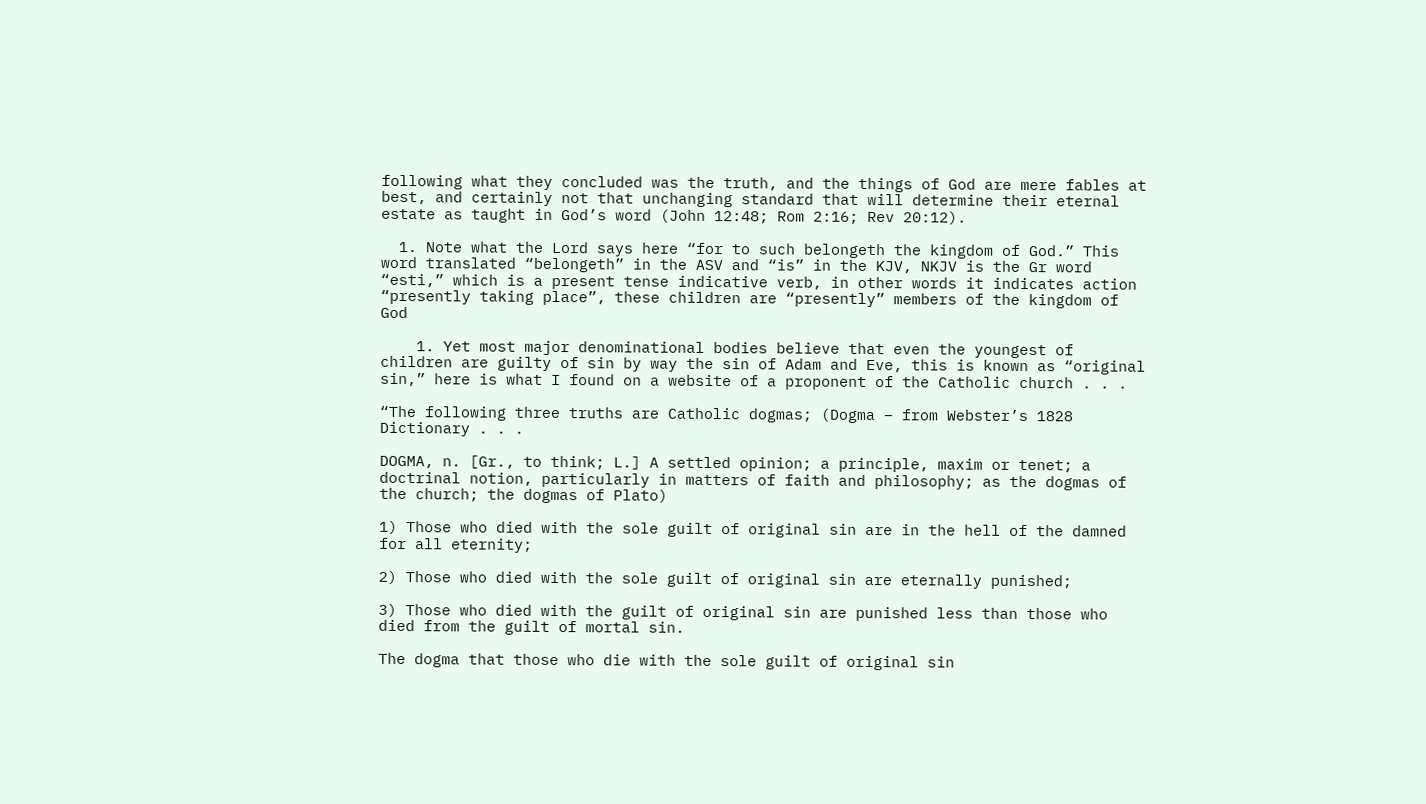following what they concluded was the truth, and the things of God are mere fables at best, and certainly not that unchanging standard that will determine their eternal estate as taught in God’s word (John 12:48; Rom 2:16; Rev 20:12).

  1. Note what the Lord says here “for to such belongeth the kingdom of God.” This word translated “belongeth” in the ASV and “is” in the KJV, NKJV is the Gr word “esti,” which is a present tense indicative verb, in other words it indicates action “presently taking place”, these children are “presently” members of the kingdom of God

    1. Yet most major denominational bodies believe that even the youngest of children are guilty of sin by way the sin of Adam and Eve, this is known as “original sin,” here is what I found on a website of a proponent of the Catholic church . . .

“The following three truths are Catholic dogmas; (Dogma – from Webster’s 1828 Dictionary . . .

DOGMA, n. [Gr., to think; L.] A settled opinion; a principle, maxim or tenet; a doctrinal notion, particularly in matters of faith and philosophy; as the dogmas of the church; the dogmas of Plato)

1) Those who died with the sole guilt of original sin are in the hell of the damned for all eternity;

2) Those who died with the sole guilt of original sin are eternally punished;

3) Those who died with the guilt of original sin are punished less than those who died from the guilt of mortal sin.

The dogma that those who die with the sole guilt of original sin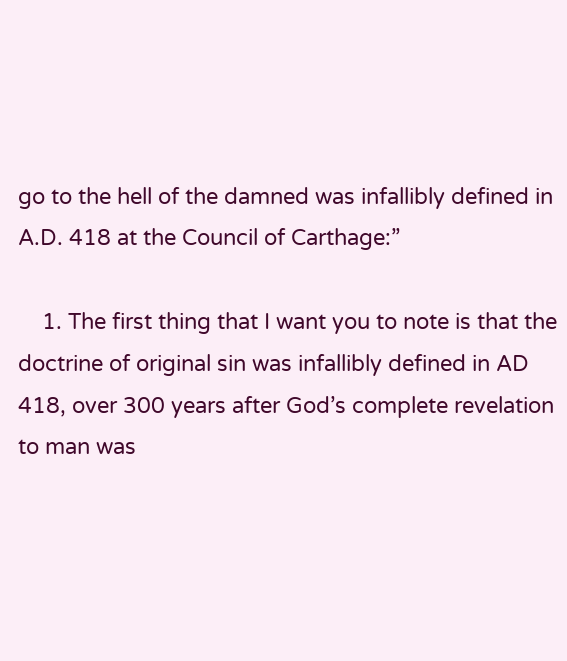go to the hell of the damned was infallibly defined in A.D. 418 at the Council of Carthage:”

    1. The first thing that I want you to note is that the doctrine of original sin was infallibly defined in AD 418, over 300 years after God’s complete revelation to man was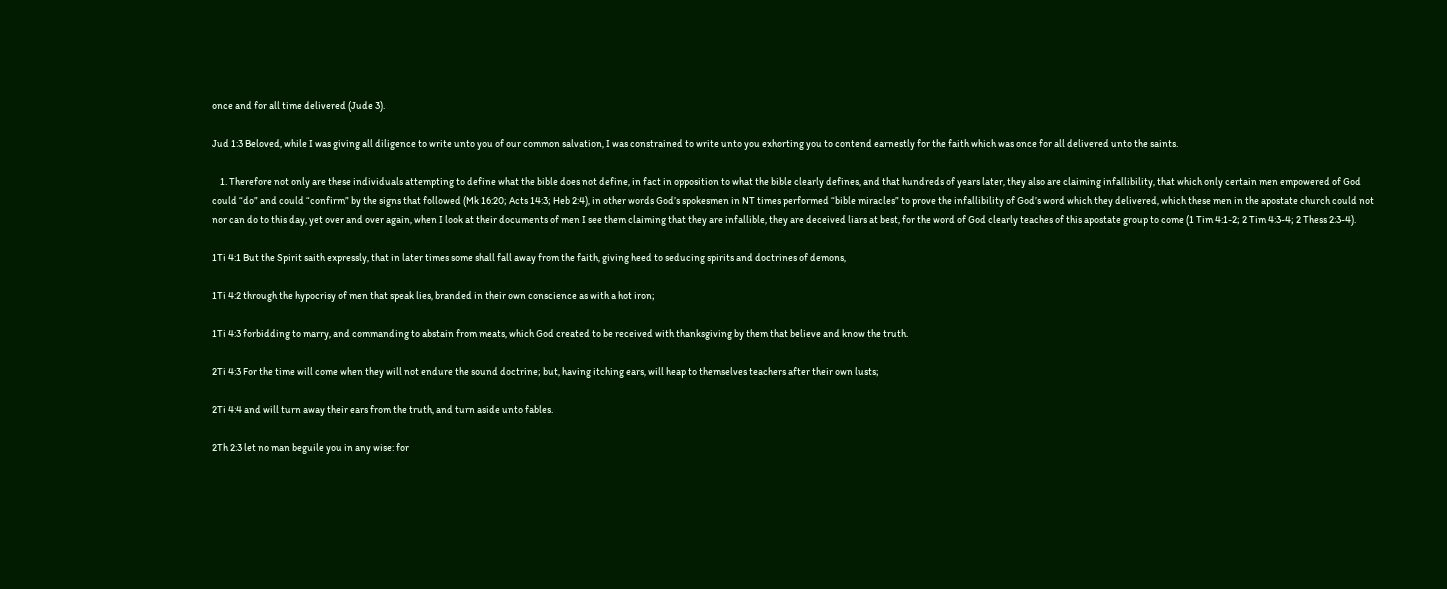once and for all time delivered (Jude 3).

Jud 1:3 Beloved, while I was giving all diligence to write unto you of our common salvation, I was constrained to write unto you exhorting you to contend earnestly for the faith which was once for all delivered unto the saints.

    1. Therefore not only are these individuals attempting to define what the bible does not define, in fact in opposition to what the bible clearly defines, and that hundreds of years later, they also are claiming infallibility, that which only certain men empowered of God could “do” and could “confirm” by the signs that followed (Mk 16:20; Acts 14:3; Heb 2:4), in other words God’s spokesmen in NT times performed “bible miracles” to prove the infallibility of God’s word which they delivered, which these men in the apostate church could not nor can do to this day, yet over and over again, when I look at their documents of men I see them claiming that they are infallible, they are deceived liars at best, for the word of God clearly teaches of this apostate group to come (1 Tim 4:1-2; 2 Tim 4:3-4; 2 Thess 2:3-4).

1Ti 4:1 But the Spirit saith expressly, that in later times some shall fall away from the faith, giving heed to seducing spirits and doctrines of demons,

1Ti 4:2 through the hypocrisy of men that speak lies, branded in their own conscience as with a hot iron;

1Ti 4:3 forbidding to marry, and commanding to abstain from meats, which God created to be received with thanksgiving by them that believe and know the truth.

2Ti 4:3 For the time will come when they will not endure the sound doctrine; but, having itching ears, will heap to themselves teachers after their own lusts;

2Ti 4:4 and will turn away their ears from the truth, and turn aside unto fables.

2Th 2:3 let no man beguile you in any wise: for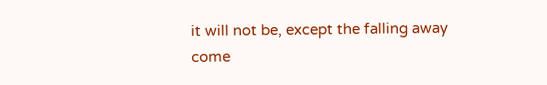it will not be, except the falling away come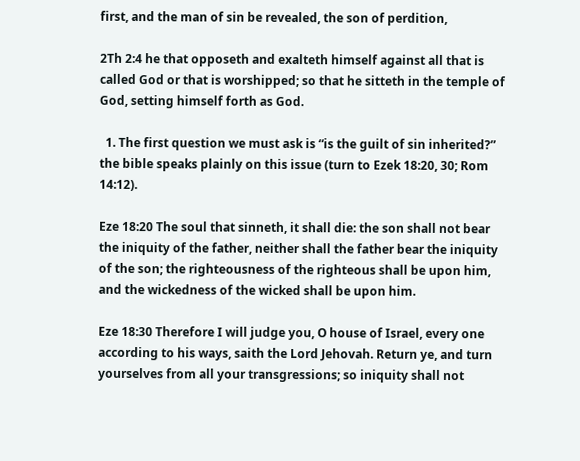first, and the man of sin be revealed, the son of perdition,

2Th 2:4 he that opposeth and exalteth himself against all that is called God or that is worshipped; so that he sitteth in the temple of God, setting himself forth as God.

  1. The first question we must ask is “is the guilt of sin inherited?” the bible speaks plainly on this issue (turn to Ezek 18:20, 30; Rom 14:12).

Eze 18:20 The soul that sinneth, it shall die: the son shall not bear the iniquity of the father, neither shall the father bear the iniquity of the son; the righteousness of the righteous shall be upon him, and the wickedness of the wicked shall be upon him.

Eze 18:30 Therefore I will judge you, O house of Israel, every one according to his ways, saith the Lord Jehovah. Return ye, and turn yourselves from all your transgressions; so iniquity shall not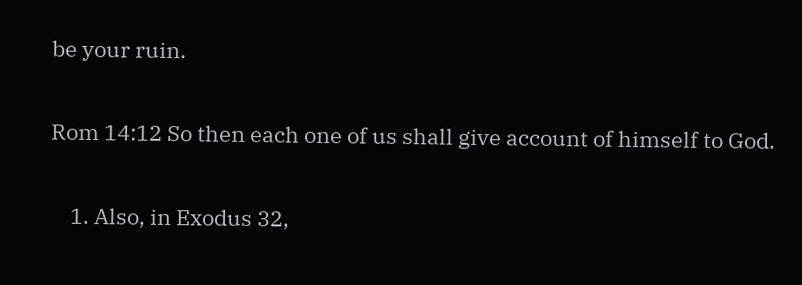be your ruin.

Rom 14:12 So then each one of us shall give account of himself to God.

    1. Also, in Exodus 32,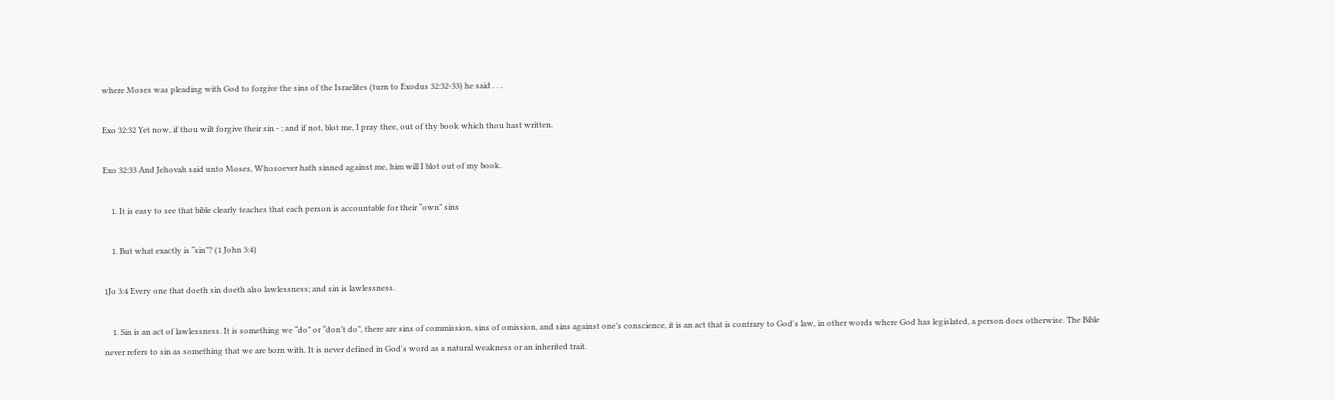where Moses was pleading with God to forgive the sins of the Israelites (turn to Exodus 32:32-33) he said . . .

Exo 32:32 Yet now, if thou wilt forgive their sin - ; and if not, blot me, I pray thee, out of thy book which thou hast written.

Exo 32:33 And Jehovah said unto Moses, Whosoever hath sinned against me, him will I blot out of my book.

    1. It is easy to see that bible clearly teaches that each person is accountable for their “own” sins

    1. But what exactly is “sin”? (1 John 3:4)

1Jo 3:4 Every one that doeth sin doeth also lawlessness; and sin is lawlessness.

    1. Sin is an act of lawlessness. It is something we “do” or “don’t do”, there are sins of commission, sins of omission, and sins against one’s conscience, it is an act that is contrary to God's law, in other words where God has legislated, a person does otherwise. The Bible never refers to sin as something that we are born with. It is never defined in God's word as a natural weakness or an inherited trait.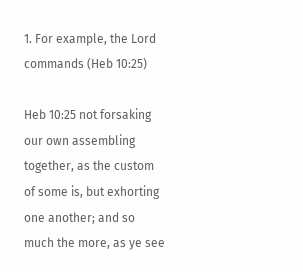1. For example, the Lord commands (Heb 10:25)

Heb 10:25 not forsaking our own assembling together, as the custom of some is, but exhorting one another; and so much the more, as ye see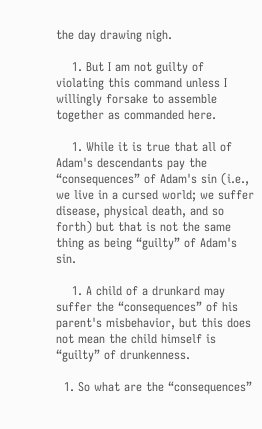the day drawing nigh.

    1. But I am not guilty of violating this command unless I willingly forsake to assemble together as commanded here.

    1. While it is true that all of Adam's descendants pay the “consequences” of Adam's sin (i.e., we live in a cursed world; we suffer disease, physical death, and so forth) but that is not the same thing as being “guilty” of Adam's sin.

    1. A child of a drunkard may suffer the “consequences” of his parent's misbehavior, but this does not mean the child himself is “guilty” of drunkenness.

  1. So what are the “consequences”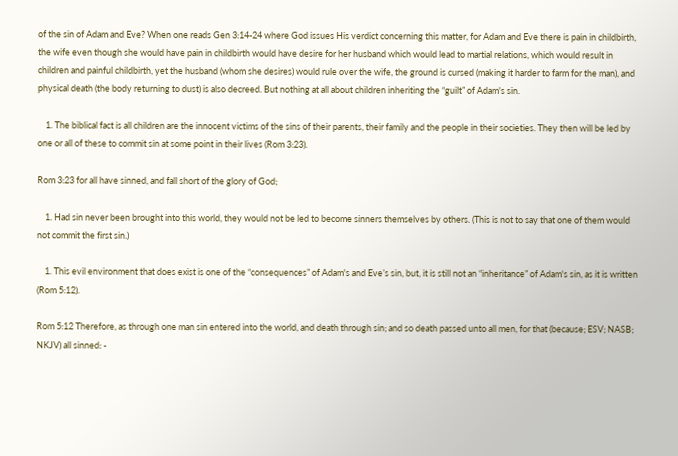of the sin of Adam and Eve? When one reads Gen 3:14-24 where God issues His verdict concerning this matter, for Adam and Eve there is pain in childbirth, the wife even though she would have pain in childbirth would have desire for her husband which would lead to martial relations, which would result in children and painful childbirth, yet the husband (whom she desires) would rule over the wife, the ground is cursed (making it harder to farm for the man), and physical death (the body returning to dust) is also decreed. But nothing at all about children inheriting the “guilt” of Adam's sin.

    1. The biblical fact is all children are the innocent victims of the sins of their parents, their family and the people in their societies. They then will be led by one or all of these to commit sin at some point in their lives (Rom 3:23).

Rom 3:23 for all have sinned, and fall short of the glory of God;

    1. Had sin never been brought into this world, they would not be led to become sinners themselves by others. (This is not to say that one of them would not commit the first sin.)

    1. This evil environment that does exist is one of the “consequences” of Adam's and Eve’s sin, but, it is still not an “inheritance” of Adam's sin, as it is written (Rom 5:12).

Rom 5:12 Therefore, as through one man sin entered into the world, and death through sin; and so death passed unto all men, for that (because; ESV; NASB; NKJV) all sinned: -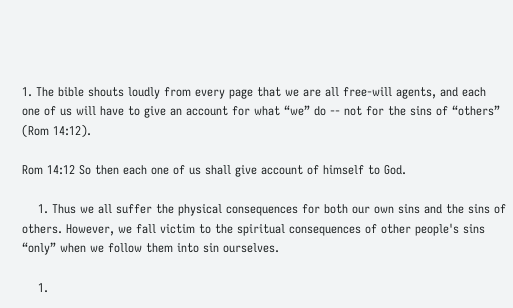1. The bible shouts loudly from every page that we are all free-will agents, and each one of us will have to give an account for what “we” do -- not for the sins of “others” (Rom 14:12).

Rom 14:12 So then each one of us shall give account of himself to God.

    1. Thus we all suffer the physical consequences for both our own sins and the sins of others. However, we fall victim to the spiritual consequences of other people's sins “only” when we follow them into sin ourselves.

    1.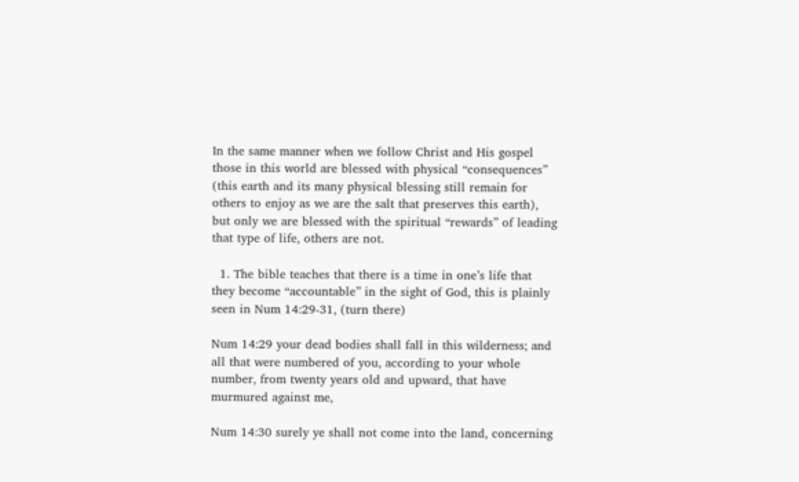In the same manner when we follow Christ and His gospel those in this world are blessed with physical “consequences” (this earth and its many physical blessing still remain for others to enjoy as we are the salt that preserves this earth), but only we are blessed with the spiritual “rewards” of leading that type of life, others are not.

  1. The bible teaches that there is a time in one’s life that they become “accountable” in the sight of God, this is plainly seen in Num 14:29-31, (turn there)

Num 14:29 your dead bodies shall fall in this wilderness; and all that were numbered of you, according to your whole number, from twenty years old and upward, that have murmured against me,

Num 14:30 surely ye shall not come into the land, concerning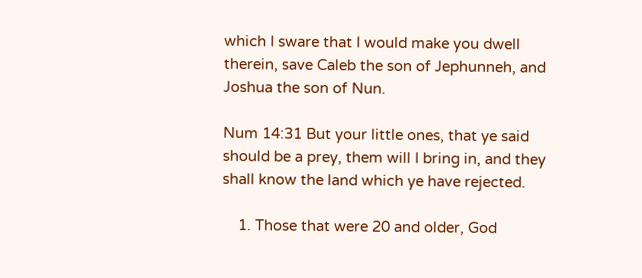which I sware that I would make you dwell therein, save Caleb the son of Jephunneh, and Joshua the son of Nun.

Num 14:31 But your little ones, that ye said should be a prey, them will I bring in, and they shall know the land which ye have rejected.

    1. Those that were 20 and older, God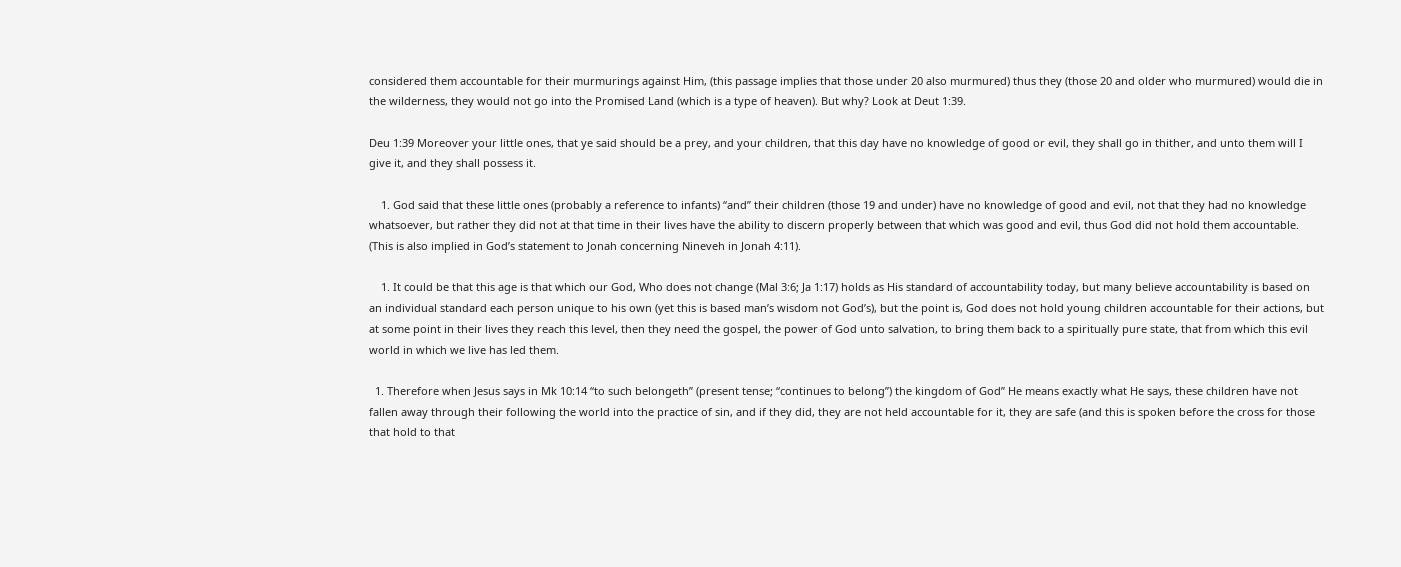considered them accountable for their murmurings against Him, (this passage implies that those under 20 also murmured) thus they (those 20 and older who murmured) would die in the wilderness, they would not go into the Promised Land (which is a type of heaven). But why? Look at Deut 1:39.

Deu 1:39 Moreover your little ones, that ye said should be a prey, and your children, that this day have no knowledge of good or evil, they shall go in thither, and unto them will I give it, and they shall possess it.

    1. God said that these little ones (probably a reference to infants) “and” their children (those 19 and under) have no knowledge of good and evil, not that they had no knowledge whatsoever, but rather they did not at that time in their lives have the ability to discern properly between that which was good and evil, thus God did not hold them accountable. (This is also implied in God’s statement to Jonah concerning Nineveh in Jonah 4:11).

    1. It could be that this age is that which our God, Who does not change (Mal 3:6; Ja 1:17) holds as His standard of accountability today, but many believe accountability is based on an individual standard each person unique to his own (yet this is based man’s wisdom not God’s), but the point is, God does not hold young children accountable for their actions, but at some point in their lives they reach this level, then they need the gospel, the power of God unto salvation, to bring them back to a spiritually pure state, that from which this evil world in which we live has led them.

  1. Therefore when Jesus says in Mk 10:14 “to such belongeth” (present tense; “continues to belong”) the kingdom of God” He means exactly what He says, these children have not fallen away through their following the world into the practice of sin, and if they did, they are not held accountable for it, they are safe (and this is spoken before the cross for those that hold to that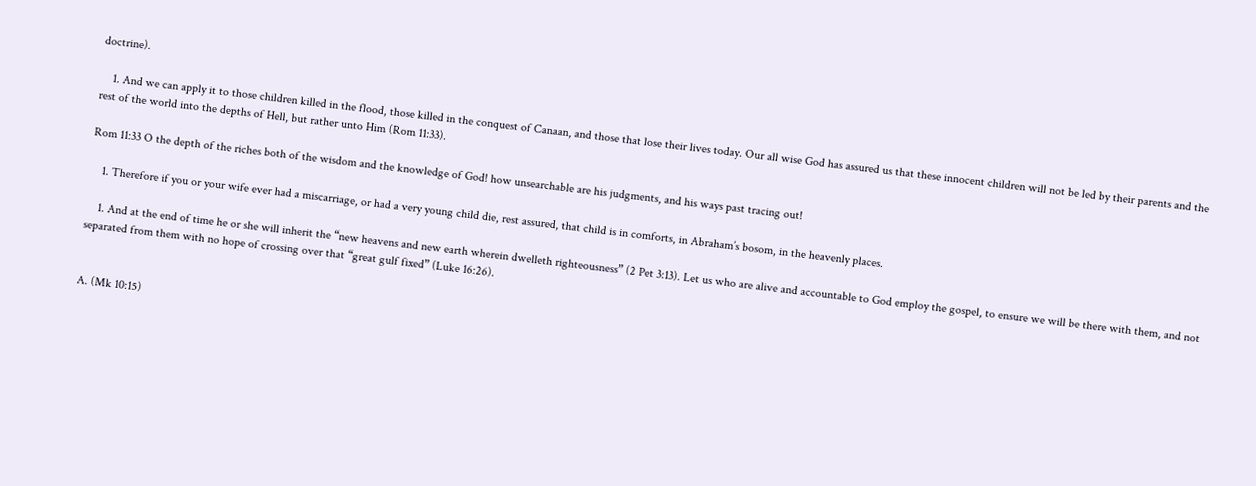doctrine).

    1. And we can apply it to those children killed in the flood, those killed in the conquest of Canaan, and those that lose their lives today. Our all wise God has assured us that these innocent children will not be led by their parents and the rest of the world into the depths of Hell, but rather unto Him (Rom 11:33).

Rom 11:33 O the depth of the riches both of the wisdom and the knowledge of God! how unsearchable are his judgments, and his ways past tracing out!

    1. Therefore if you or your wife ever had a miscarriage, or had a very young child die, rest assured, that child is in comforts, in Abraham’s bosom, in the heavenly places.

    1. And at the end of time he or she will inherit the “new heavens and new earth wherein dwelleth righteousness” (2 Pet 3:13). Let us who are alive and accountable to God employ the gospel, to ensure we will be there with them, and not separated from them with no hope of crossing over that “great gulf fixed” (Luke 16:26).


A. (Mk 10:15)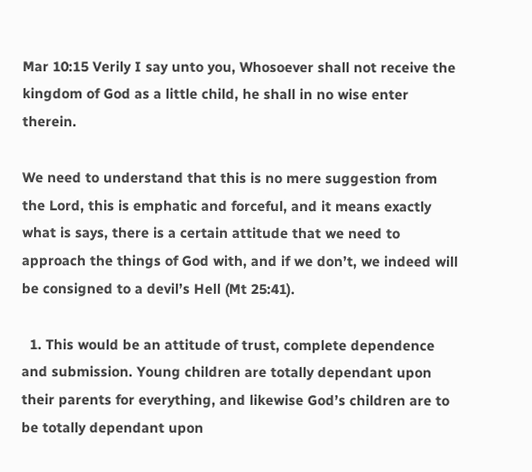Mar 10:15 Verily I say unto you, Whosoever shall not receive the kingdom of God as a little child, he shall in no wise enter therein.

We need to understand that this is no mere suggestion from the Lord, this is emphatic and forceful, and it means exactly what is says, there is a certain attitude that we need to approach the things of God with, and if we don’t, we indeed will be consigned to a devil’s Hell (Mt 25:41).

  1. This would be an attitude of trust, complete dependence and submission. Young children are totally dependant upon their parents for everything, and likewise God’s children are to be totally dependant upon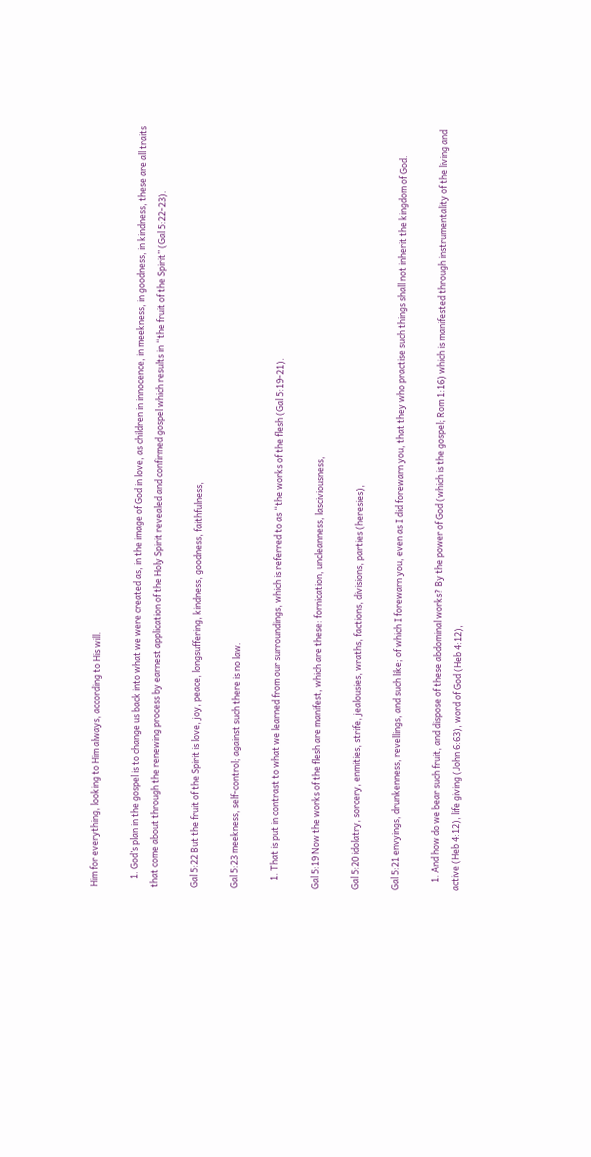Him for everything, looking to Him always, according to His will.

    1. God’s plan in the gospel is to change us back into what we were created as, in the image of God in love, as children in innocence, in meekness, in goodness, in kindness, these are all traits that come about through the renewing process by earnest application of the Holy Spirit revealed and confirmed gospel which results in “the fruit of the Spirit” (Gal 5:22-23).

Gal 5:22 But the fruit of the Spirit is love, joy, peace, longsuffering, kindness, goodness, faithfulness,

Gal 5:23 meekness, self-control; against such there is no law.

    1. That is put in contrast to what we learned from our surroundings, which is referred to as “the works of the flesh (Gal 5:19-21).

Gal 5:19 Now the works of the flesh are manifest, which are these: fornication, uncleanness, lasciviousness,

Gal 5:20 idolatry, sorcery, enmities, strife, jealousies, wraths, factions, divisions, parties (heresies),

Gal 5:21 envyings, drunkenness, revellings, and such like; of which I forewarn you, even as I did forewarn you, that they who practise such things shall not inherit the kingdom of God.

    1. And how do we bear such fruit, and dispose of these abdominal works? By the power of God (which is the gospel; Rom 1:16) which is manifested through instrumentality of the living and active (Heb 4:12), life giving (John 6:63), word of God (Heb 4:12),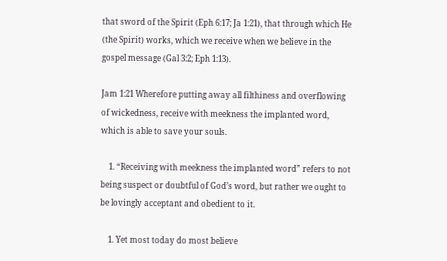that sword of the Spirit (Eph 6:17; Ja 1:21), that through which He (the Spirit) works, which we receive when we believe in the gospel message (Gal 3:2; Eph 1:13).

Jam 1:21 Wherefore putting away all filthiness and overflowing of wickedness, receive with meekness the implanted word, which is able to save your souls.

    1. “Receiving with meekness the implanted word” refers to not being suspect or doubtful of God’s word, but rather we ought to be lovingly acceptant and obedient to it.

    1. Yet most today do most believe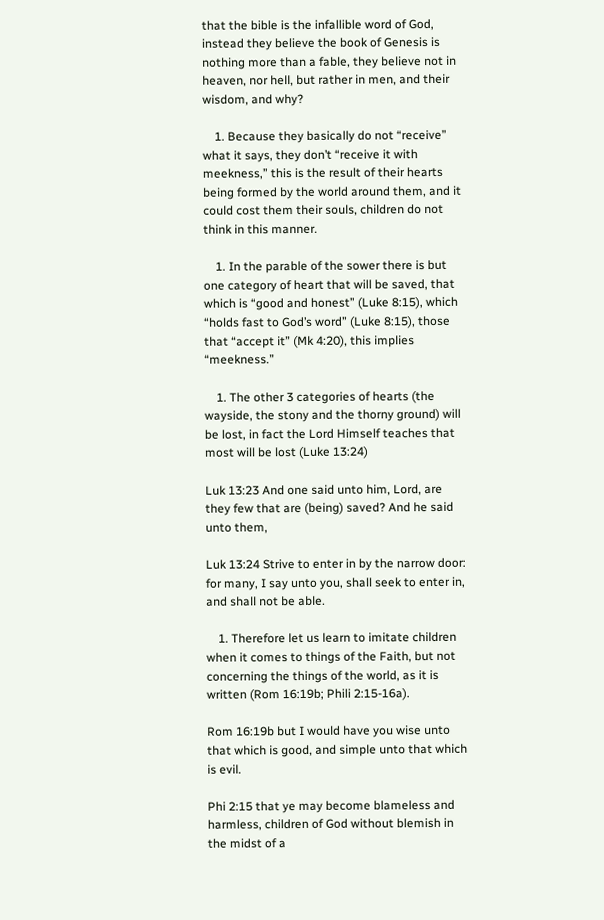that the bible is the infallible word of God, instead they believe the book of Genesis is nothing more than a fable, they believe not in heaven, nor hell, but rather in men, and their wisdom, and why?

    1. Because they basically do not “receive” what it says, they don’t “receive it with meekness,” this is the result of their hearts being formed by the world around them, and it could cost them their souls, children do not think in this manner.

    1. In the parable of the sower there is but one category of heart that will be saved, that which is “good and honest” (Luke 8:15), which “holds fast to God’s word” (Luke 8:15), those that “accept it” (Mk 4:20), this implies “meekness.”

    1. The other 3 categories of hearts (the wayside, the stony and the thorny ground) will be lost, in fact the Lord Himself teaches that most will be lost (Luke 13:24)

Luk 13:23 And one said unto him, Lord, are they few that are (being) saved? And he said unto them,

Luk 13:24 Strive to enter in by the narrow door: for many, I say unto you, shall seek to enter in, and shall not be able.

    1. Therefore let us learn to imitate children when it comes to things of the Faith, but not concerning the things of the world, as it is written (Rom 16:19b; Phili 2:15-16a).

Rom 16:19b but I would have you wise unto that which is good, and simple unto that which is evil.

Phi 2:15 that ye may become blameless and harmless, children of God without blemish in the midst of a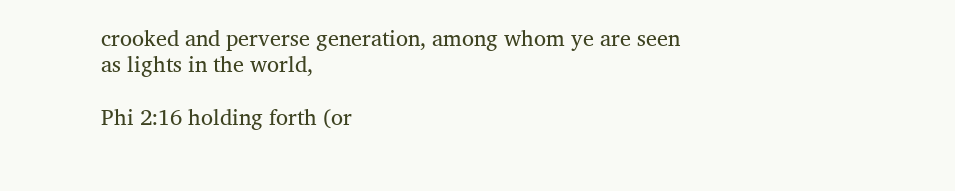crooked and perverse generation, among whom ye are seen as lights in the world,

Phi 2:16 holding forth (or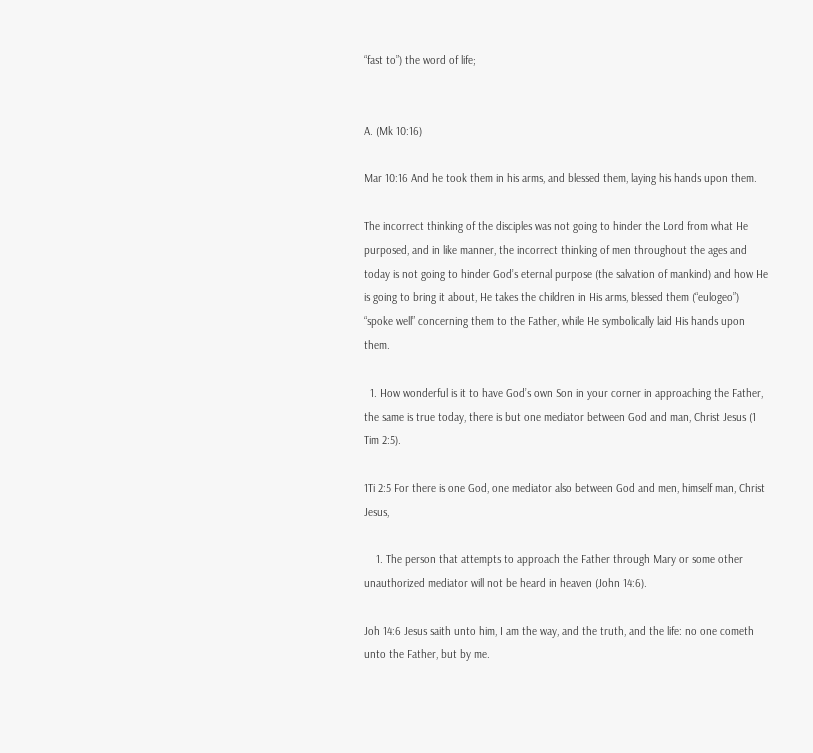“fast to”) the word of life;


A. (Mk 10:16)

Mar 10:16 And he took them in his arms, and blessed them, laying his hands upon them.

The incorrect thinking of the disciples was not going to hinder the Lord from what He purposed, and in like manner, the incorrect thinking of men throughout the ages and today is not going to hinder God’s eternal purpose (the salvation of mankind) and how He is going to bring it about, He takes the children in His arms, blessed them (“eulogeo”) “spoke well” concerning them to the Father, while He symbolically laid His hands upon them.

  1. How wonderful is it to have God’s own Son in your corner in approaching the Father, the same is true today, there is but one mediator between God and man, Christ Jesus (1 Tim 2:5).

1Ti 2:5 For there is one God, one mediator also between God and men, himself man, Christ Jesus,

    1. The person that attempts to approach the Father through Mary or some other unauthorized mediator will not be heard in heaven (John 14:6).

Joh 14:6 Jesus saith unto him, I am the way, and the truth, and the life: no one cometh unto the Father, but by me.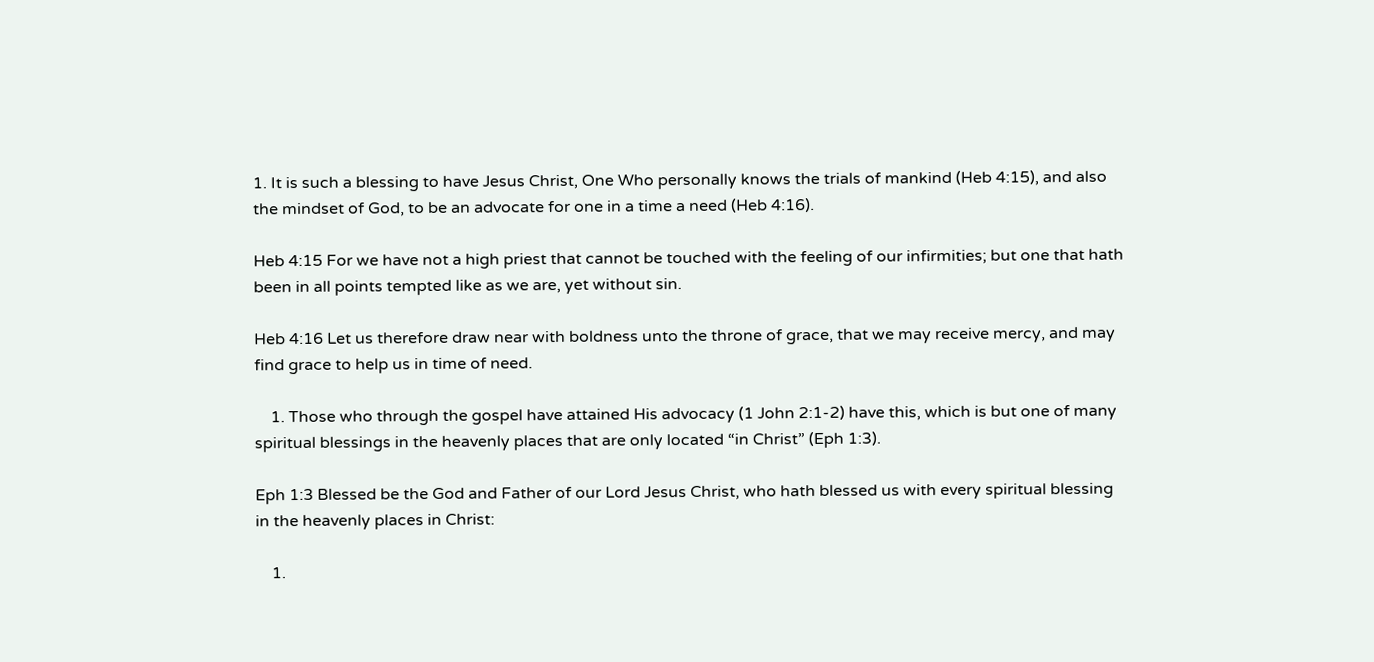1. It is such a blessing to have Jesus Christ, One Who personally knows the trials of mankind (Heb 4:15), and also the mindset of God, to be an advocate for one in a time a need (Heb 4:16).

Heb 4:15 For we have not a high priest that cannot be touched with the feeling of our infirmities; but one that hath been in all points tempted like as we are, yet without sin.

Heb 4:16 Let us therefore draw near with boldness unto the throne of grace, that we may receive mercy, and may find grace to help us in time of need.

    1. Those who through the gospel have attained His advocacy (1 John 2:1-2) have this, which is but one of many spiritual blessings in the heavenly places that are only located “in Christ” (Eph 1:3).

Eph 1:3 Blessed be the God and Father of our Lord Jesus Christ, who hath blessed us with every spiritual blessing in the heavenly places in Christ:

    1.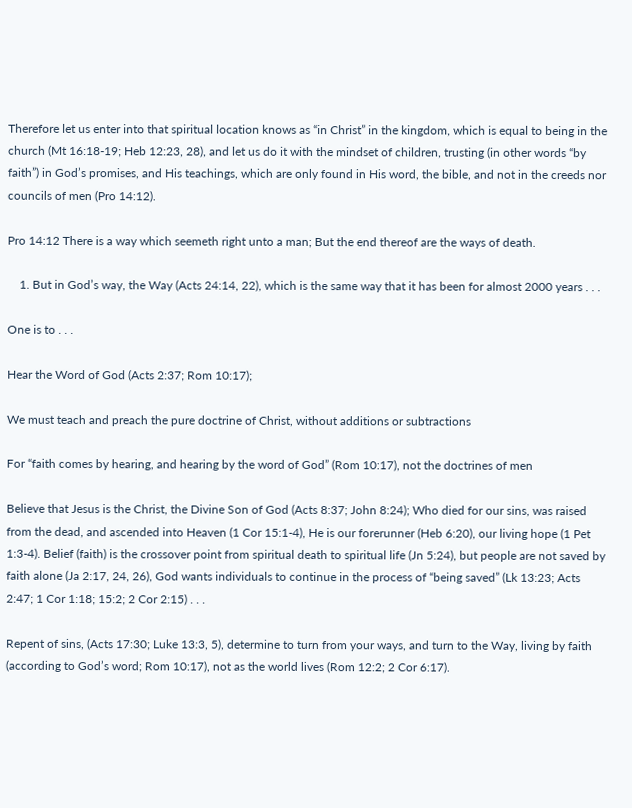Therefore let us enter into that spiritual location knows as “in Christ” in the kingdom, which is equal to being in the church (Mt 16:18-19; Heb 12:23, 28), and let us do it with the mindset of children, trusting (in other words “by faith”) in God’s promises, and His teachings, which are only found in His word, the bible, and not in the creeds nor councils of men (Pro 14:12).

Pro 14:12 There is a way which seemeth right unto a man; But the end thereof are the ways of death.

    1. But in God’s way, the Way (Acts 24:14, 22), which is the same way that it has been for almost 2000 years . . .

One is to . . .

Hear the Word of God (Acts 2:37; Rom 10:17);

We must teach and preach the pure doctrine of Christ, without additions or subtractions

For “faith comes by hearing, and hearing by the word of God” (Rom 10:17), not the doctrines of men

Believe that Jesus is the Christ, the Divine Son of God (Acts 8:37; John 8:24); Who died for our sins, was raised from the dead, and ascended into Heaven (1 Cor 15:1-4), He is our forerunner (Heb 6:20), our living hope (1 Pet 1:3-4). Belief (faith) is the crossover point from spiritual death to spiritual life (Jn 5:24), but people are not saved by faith alone (Ja 2:17, 24, 26), God wants individuals to continue in the process of “being saved” (Lk 13:23; Acts 2:47; 1 Cor 1:18; 15:2; 2 Cor 2:15) . . .

Repent of sins, (Acts 17:30; Luke 13:3, 5), determine to turn from your ways, and turn to the Way, living by faith (according to God’s word; Rom 10:17), not as the world lives (Rom 12:2; 2 Cor 6:17).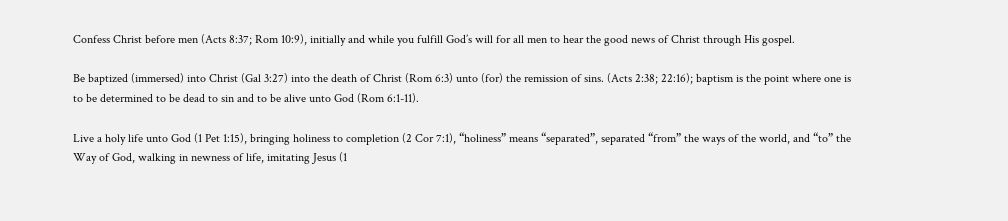Confess Christ before men (Acts 8:37; Rom 10:9), initially and while you fulfill God’s will for all men to hear the good news of Christ through His gospel.

Be baptized (immersed) into Christ (Gal 3:27) into the death of Christ (Rom 6:3) unto (for) the remission of sins. (Acts 2:38; 22:16); baptism is the point where one is to be determined to be dead to sin and to be alive unto God (Rom 6:1-11).

Live a holy life unto God (1 Pet 1:15), bringing holiness to completion (2 Cor 7:1), “holiness” means “separated”, separated “from” the ways of the world, and “to” the Way of God, walking in newness of life, imitating Jesus (1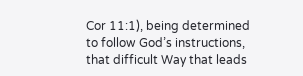Cor 11:1), being determined to follow God’s instructions, that difficult Way that leads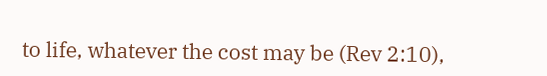to life, whatever the cost may be (Rev 2:10),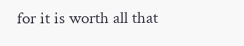for it is worth all that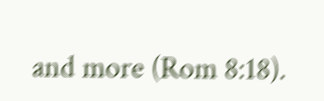and more (Rom 8:18).